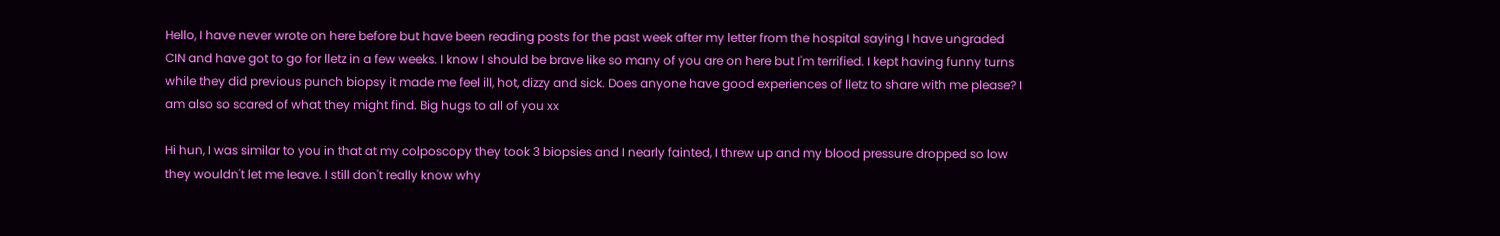Hello, I have never wrote on here before but have been reading posts for the past week after my letter from the hospital saying I have ungraded CIN and have got to go for lletz in a few weeks. I know I should be brave like so many of you are on here but I'm terrified. I kept having funny turns while they did previous punch biopsy it made me feel ill, hot, dizzy and sick. Does anyone have good experiences of lletz to share with me please? I am also so scared of what they might find. Big hugs to all of you xx

Hi hun, I was similar to you in that at my colposcopy they took 3 biopsies and I nearly fainted, I threw up and my blood pressure dropped so low they wouldn't let me leave. I still don't really know why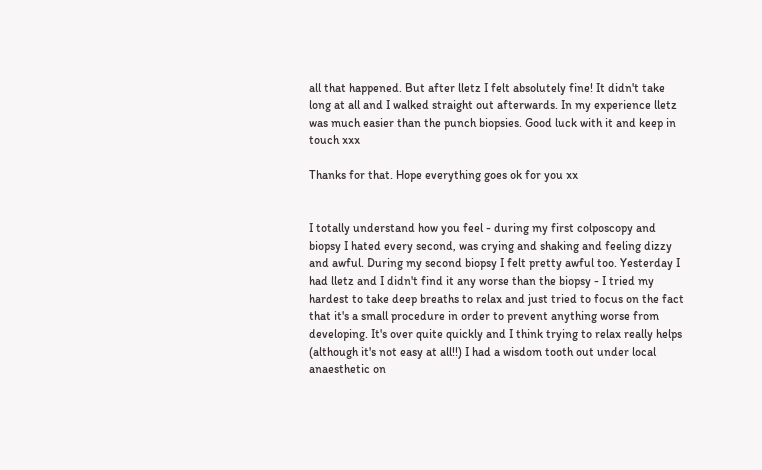all that happened. But after lletz I felt absolutely fine! It didn't take long at all and I walked straight out afterwards. In my experience lletz was much easier than the punch biopsies. Good luck with it and keep in touch xxx

Thanks for that. Hope everything goes ok for you xx


I totally understand how you feel - during my first colposcopy and biopsy I hated every second, was crying and shaking and feeling dizzy and awful. During my second biopsy I felt pretty awful too. Yesterday I had lletz and I didn't find it any worse than the biopsy - I tried my hardest to take deep breaths to relax and just tried to focus on the fact that it's a small procedure in order to prevent anything worse from developing. It's over quite quickly and I think trying to relax really helps (although it's not easy at all!!) I had a wisdom tooth out under local anaesthetic on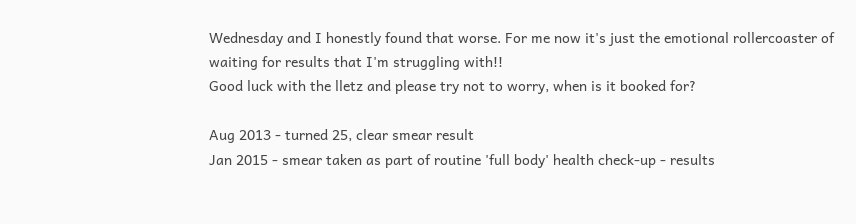Wednesday and I honestly found that worse. For me now it's just the emotional rollercoaster of waiting for results that I'm struggling with!!
Good luck with the lletz and please try not to worry, when is it booked for?

Aug 2013 - turned 25, clear smear result
Jan 2015 - smear taken as part of routine 'full body' health check-up - results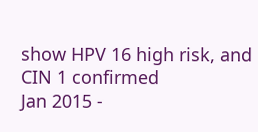show HPV 16 high risk, and CIN 1 confirmed
Jan 2015 -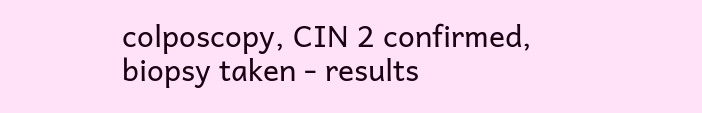colposcopy, CIN 2 confirmed, biopsy taken - results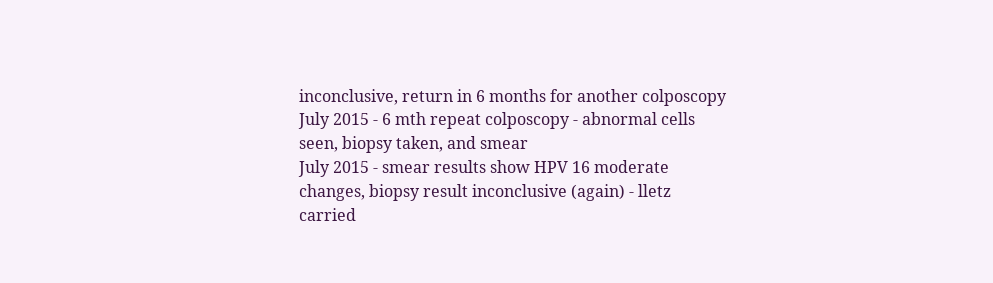inconclusive, return in 6 months for another colposcopy
July 2015 - 6 mth repeat colposcopy - abnormal cells seen, biopsy taken, and smear
July 2015 - smear results show HPV 16 moderate changes, biopsy result inconclusive (again) - lletz carried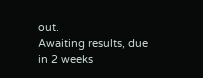out.
Awaiting results, due in 2 weeks